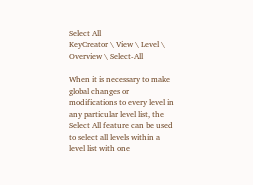Select All
KeyCreator \ View \ Level \ Overview \ Select-All

When it is necessary to make global changes or modifications to every level in any particular level list, the Select All feature can be used to select all levels within a level list with one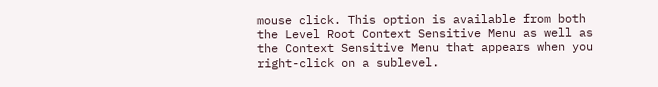mouse click. This option is available from both the Level Root Context Sensitive Menu as well as the Context Sensitive Menu that appears when you right-click on a sublevel.